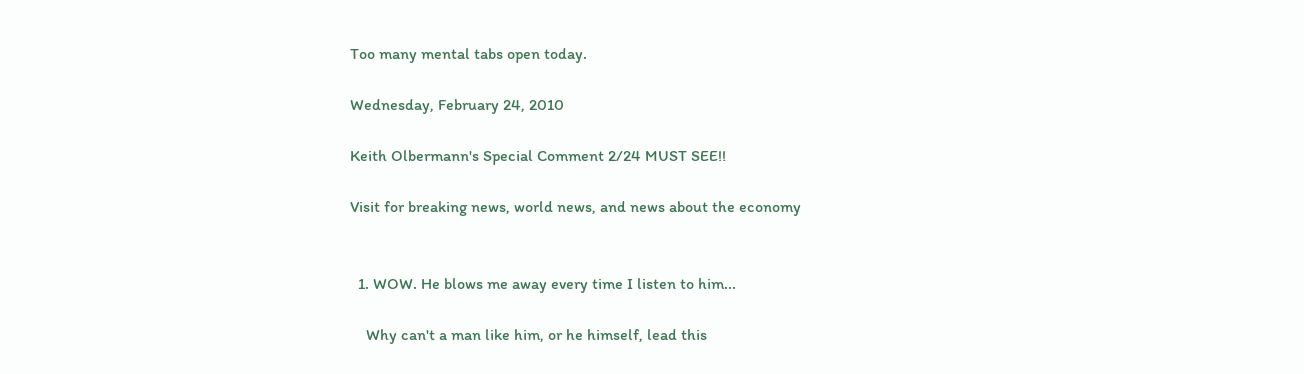Too many mental tabs open today.

Wednesday, February 24, 2010

Keith Olbermann's Special Comment 2/24 MUST SEE!!

Visit for breaking news, world news, and news about the economy


  1. WOW. He blows me away every time I listen to him...

    Why can't a man like him, or he himself, lead this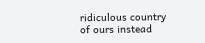ridiculous country of ours instead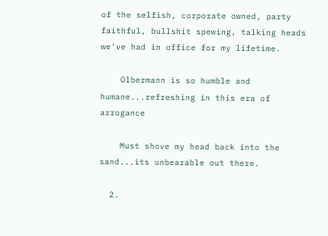of the selfish, corporate owned, party faithful, bullshit spewing, talking heads we've had in office for my lifetime.

    Olbermann is so humble and humane...refreshing in this era of arrogance

    Must shove my head back into the sand...its unbearable out there.

  2.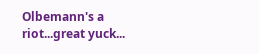Olbemann's a riot...great yuck...